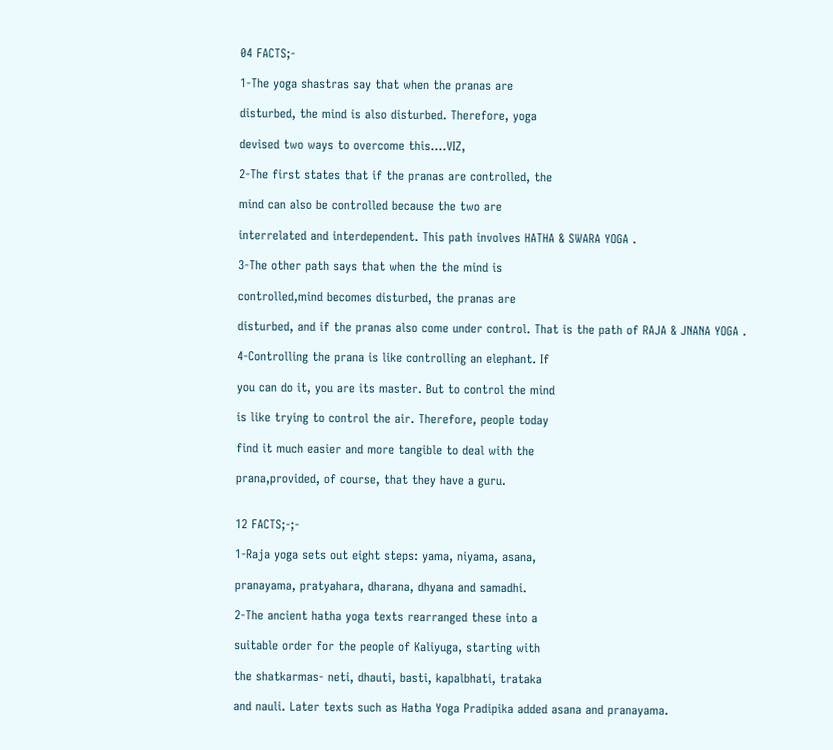04 FACTS;-

1-The yoga shastras say that when the pranas are

disturbed, the mind is also disturbed. Therefore, yoga

devised two ways to overcome this....VIZ,

2-The first states that if the pranas are controlled, the

mind can also be controlled because the two are

interrelated and interdependent. This path involves HATHA & SWARA YOGA .

3-The other path says that when the the mind is

controlled,mind becomes disturbed, the pranas are

disturbed, and if the pranas also come under control. That is the path of RAJA & JNANA YOGA .

4-Controlling the prana is like controlling an elephant. If

you can do it, you are its master. But to control the mind

is like trying to control the air. Therefore, people today

find it much easier and more tangible to deal with the

prana,provided, of course, that they have a guru.


12 FACTS;-;-

1-Raja yoga sets out eight steps: yama, niyama, asana,

pranayama, pratyahara, dharana, dhyana and samadhi.

2-The ancient hatha yoga texts rearranged these into a

suitable order for the people of Kaliyuga, starting with

the shatkarmas- neti, dhauti, basti, kapalbhati, trataka

and nauli. Later texts such as Hatha Yoga Pradipika added asana and pranayama.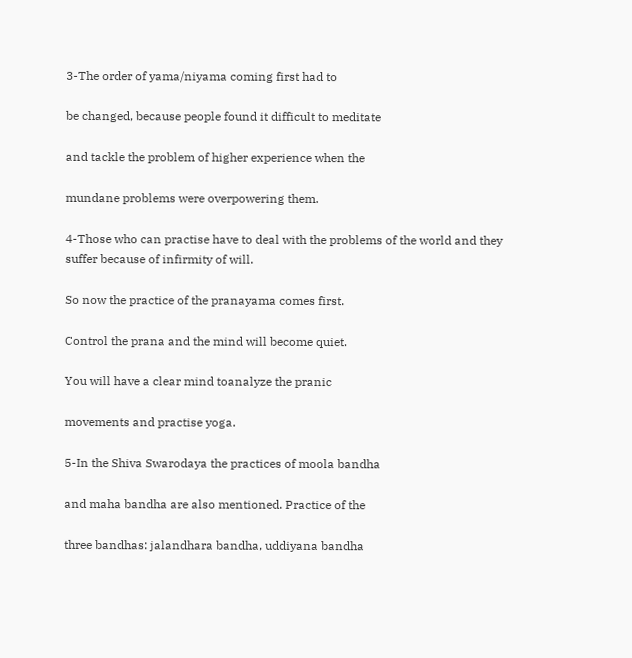3-The order of yama/niyama coming first had to

be changed, because people found it difficult to meditate

and tackle the problem of higher experience when the

mundane problems were overpowering them.

4-Those who can practise have to deal with the problems of the world and they suffer because of infirmity of will.

So now the practice of the pranayama comes first.

Control the prana and the mind will become quiet.

You will have a clear mind toanalyze the pranic

movements and practise yoga.

5-In the Shiva Swarodaya the practices of moola bandha

and maha bandha are also mentioned. Practice of the

three bandhas: jalandhara bandha, uddiyana bandha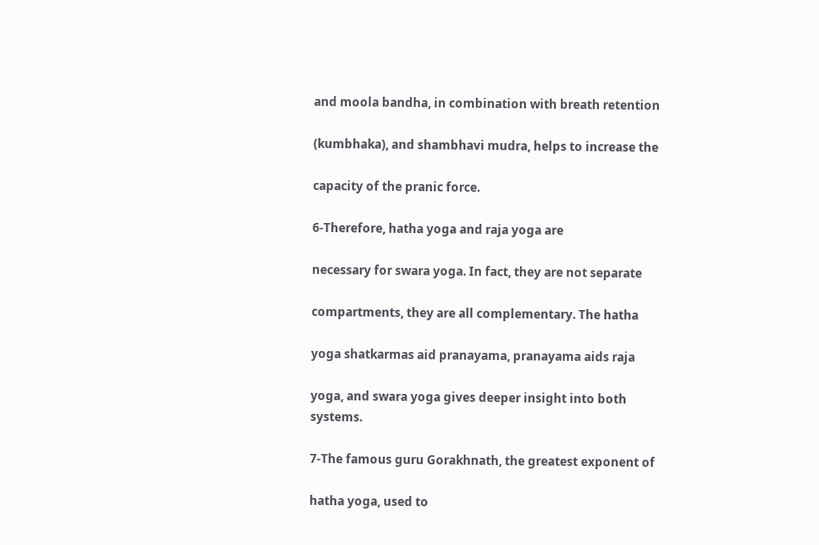and moola bandha, in combination with breath retention

(kumbhaka), and shambhavi mudra, helps to increase the

capacity of the pranic force.

6-Therefore, hatha yoga and raja yoga are

necessary for swara yoga. In fact, they are not separate

compartments, they are all complementary. The hatha

yoga shatkarmas aid pranayama, pranayama aids raja

yoga, and swara yoga gives deeper insight into both systems.

7-The famous guru Gorakhnath, the greatest exponent of

hatha yoga, used to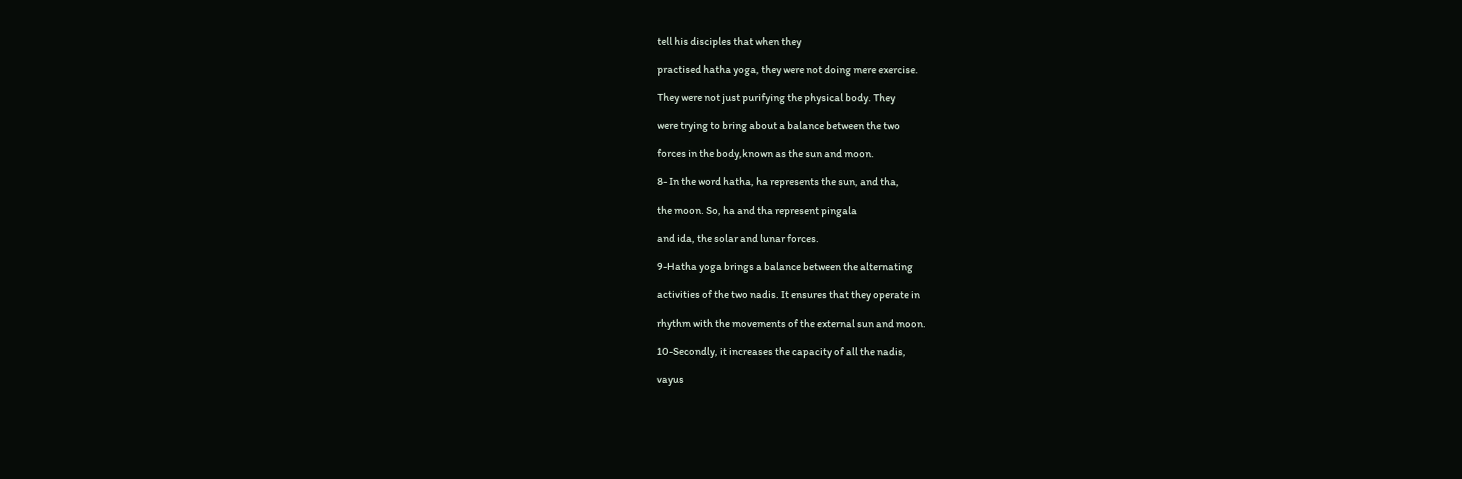tell his disciples that when they

practised hatha yoga, they were not doing mere exercise.

They were not just purifying the physical body. They

were trying to bring about a balance between the two

forces in the body,known as the sun and moon.

8- In the word hatha, ha represents the sun, and tha,

the moon. So, ha and tha represent pingala

and ida, the solar and lunar forces.

9-Hatha yoga brings a balance between the alternating

activities of the two nadis. It ensures that they operate in

rhythm with the movements of the external sun and moon.

10-Secondly, it increases the capacity of all the nadis,

vayus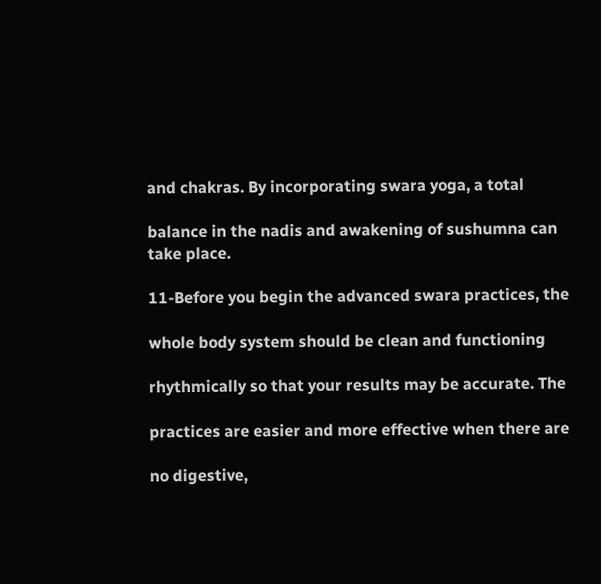and chakras. By incorporating swara yoga, a total

balance in the nadis and awakening of sushumna can take place.

11-Before you begin the advanced swara practices, the

whole body system should be clean and functioning

rhythmically so that your results may be accurate. The

practices are easier and more effective when there are

no digestive,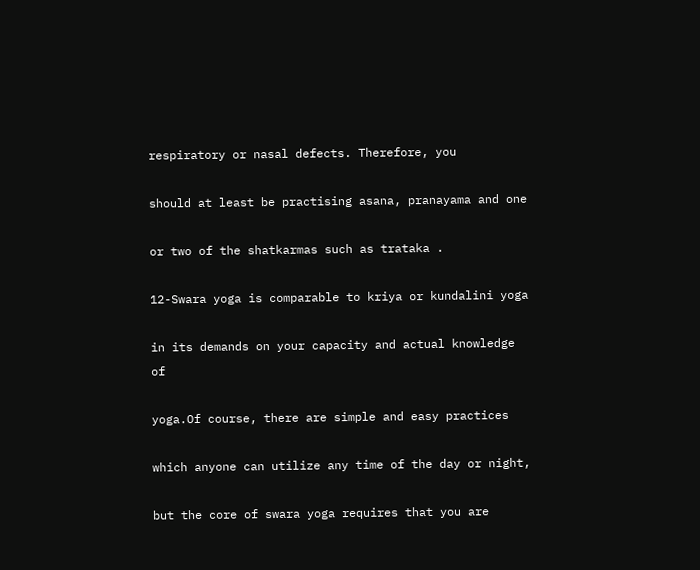respiratory or nasal defects. Therefore, you

should at least be practising asana, pranayama and one

or two of the shatkarmas such as trataka .

12-Swara yoga is comparable to kriya or kundalini yoga

in its demands on your capacity and actual knowledge of

yoga.Of course, there are simple and easy practices

which anyone can utilize any time of the day or night,

but the core of swara yoga requires that you are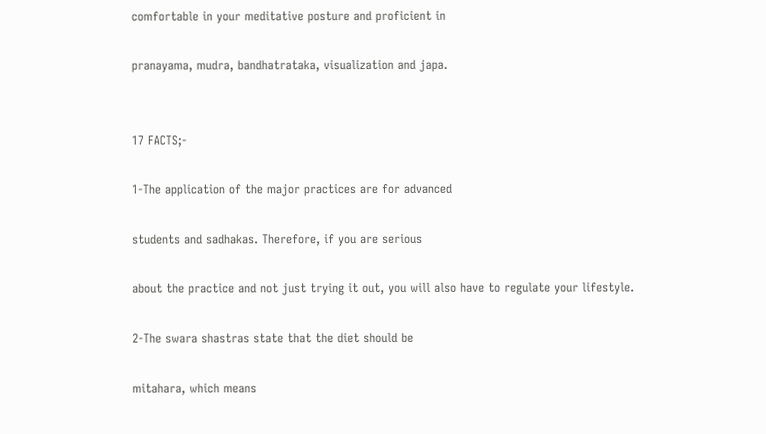comfortable in your meditative posture and proficient in

pranayama, mudra, bandhatrataka, visualization and japa.


17 FACTS;-

1-The application of the major practices are for advanced

students and sadhakas. Therefore, if you are serious

about the practice and not just trying it out, you will also have to regulate your lifestyle.

2-The swara shastras state that the diet should be

mitahara, which means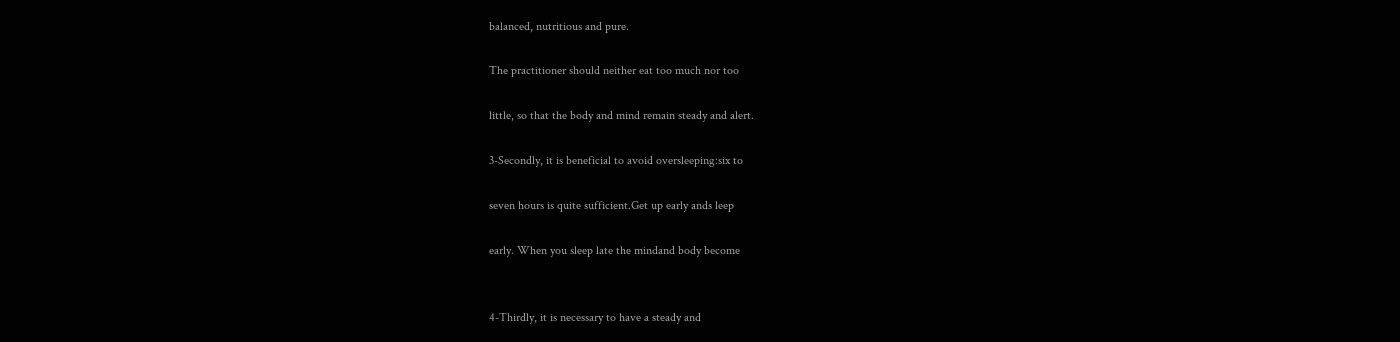balanced, nutritious and pure.

The practitioner should neither eat too much nor too

little, so that the body and mind remain steady and alert.

3-Secondly, it is beneficial to avoid oversleeping:six to

seven hours is quite sufficient.Get up early ands leep

early. When you sleep late the mindand body become


4-Thirdly, it is necessary to have a steady and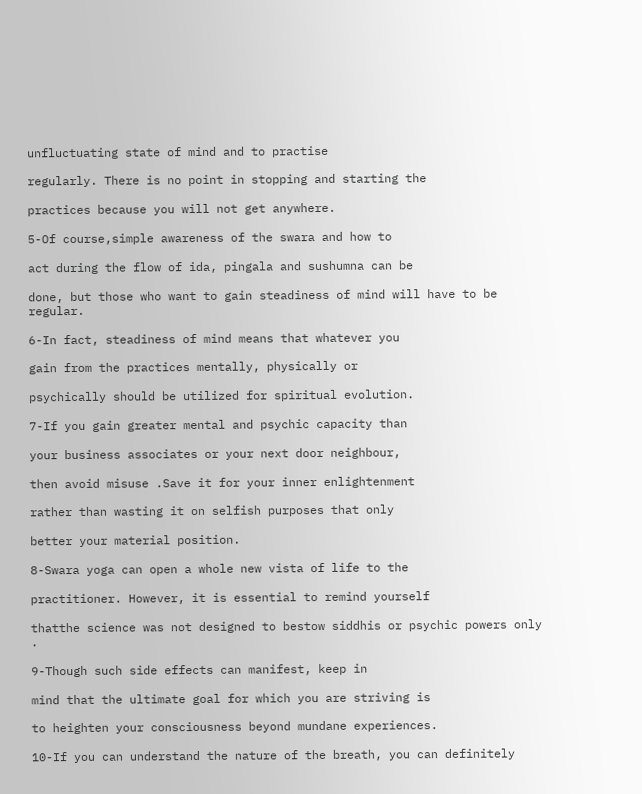unfluctuating state of mind and to practise

regularly. There is no point in stopping and starting the

practices because you will not get anywhere.

5-Of course,simple awareness of the swara and how to

act during the flow of ida, pingala and sushumna can be

done, but those who want to gain steadiness of mind will have to be regular.

6-In fact, steadiness of mind means that whatever you

gain from the practices mentally, physically or

psychically should be utilized for spiritual evolution.

7-If you gain greater mental and psychic capacity than

your business associates or your next door neighbour,

then avoid misuse .Save it for your inner enlightenment

rather than wasting it on selfish purposes that only

better your material position.

8-Swara yoga can open a whole new vista of life to the

practitioner. However, it is essential to remind yourself

thatthe science was not designed to bestow siddhis or psychic powers only .

9-Though such side effects can manifest, keep in

mind that the ultimate goal for which you are striving is

to heighten your consciousness beyond mundane experiences.

10-If you can understand the nature of the breath, you can definitely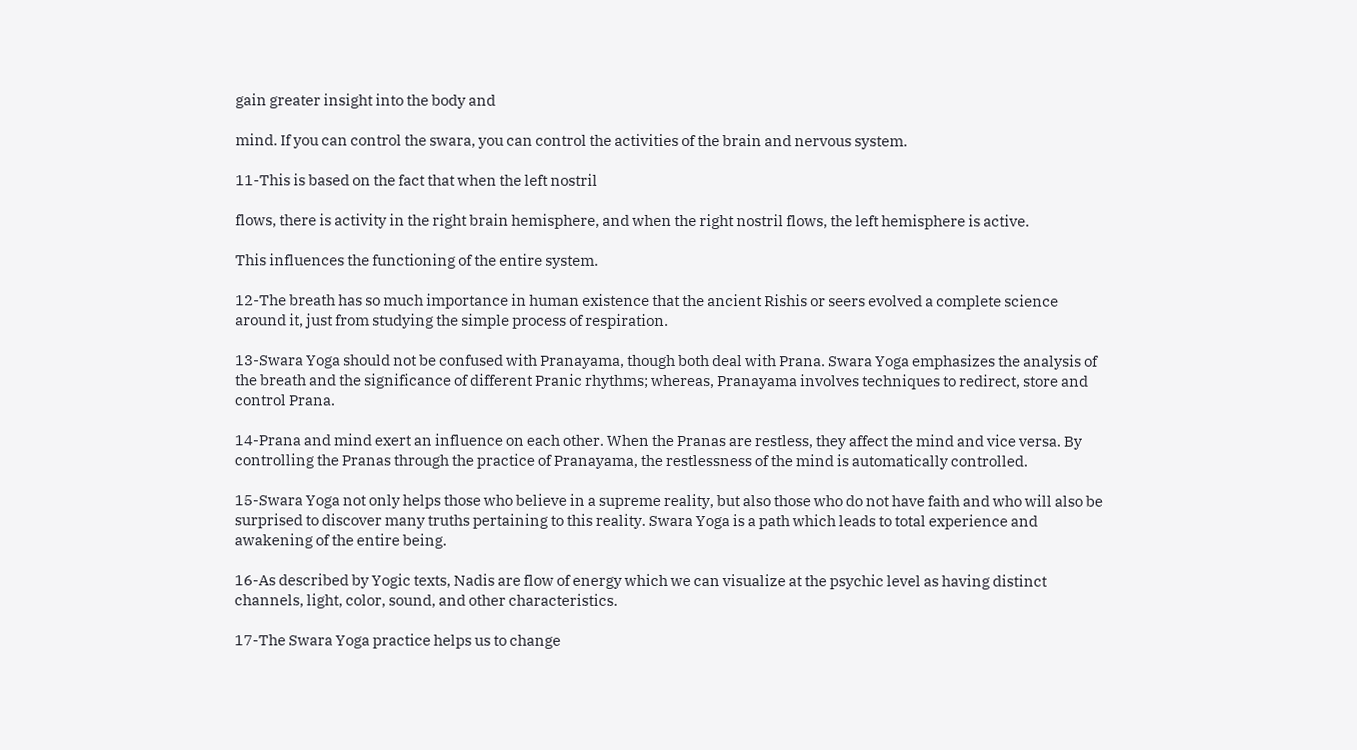gain greater insight into the body and

mind. If you can control the swara, you can control the activities of the brain and nervous system.

11-This is based on the fact that when the left nostril

flows, there is activity in the right brain hemisphere, and when the right nostril flows, the left hemisphere is active.

This influences the functioning of the entire system.

12-The breath has so much importance in human existence that the ancient Rishis or seers evolved a complete science around it, just from studying the simple process of respiration.

13-Swara Yoga should not be confused with Pranayama, though both deal with Prana. Swara Yoga emphasizes the analysis of the breath and the significance of different Pranic rhythms; whereas, Pranayama involves techniques to redirect, store and control Prana.

14-Prana and mind exert an influence on each other. When the Pranas are restless, they affect the mind and vice versa. By controlling the Pranas through the practice of Pranayama, the restlessness of the mind is automatically controlled.

15-Swara Yoga not only helps those who believe in a supreme reality, but also those who do not have faith and who will also be surprised to discover many truths pertaining to this reality. Swara Yoga is a path which leads to total experience and awakening of the entire being.

16-As described by Yogic texts, Nadis are flow of energy which we can visualize at the psychic level as having distinct channels, light, color, sound, and other characteristics.

17-The Swara Yoga practice helps us to change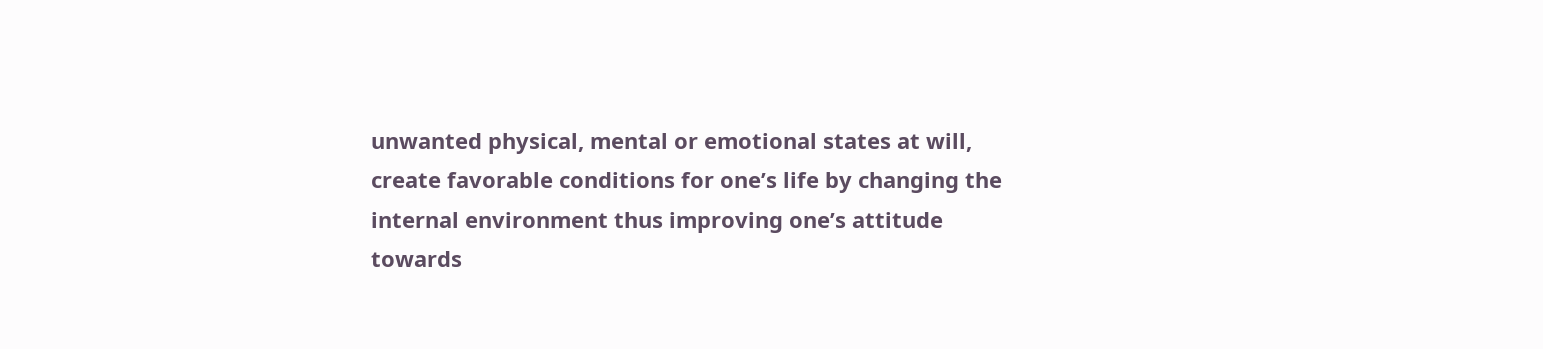unwanted physical, mental or emotional states at will, create favorable conditions for one’s life by changing the internal environment thus improving one’s attitude towards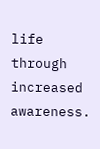life through increased awareness.